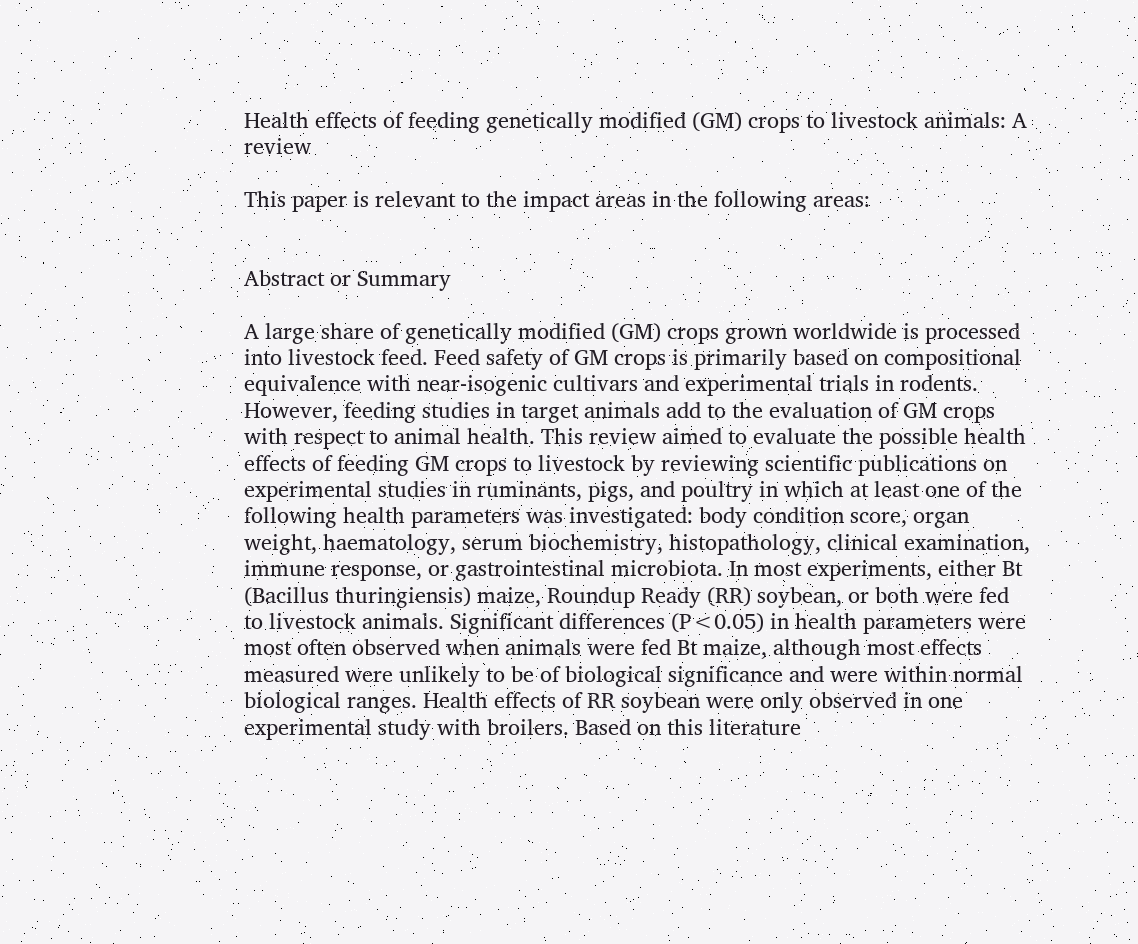Health effects of feeding genetically modified (GM) crops to livestock animals: A review

This paper is relevant to the impact areas in the following areas:


Abstract or Summary

A large share of genetically modified (GM) crops grown worldwide is processed into livestock feed. Feed safety of GM crops is primarily based on compositional equivalence with near-isogenic cultivars and experimental trials in rodents. However, feeding studies in target animals add to the evaluation of GM crops with respect to animal health. This review aimed to evaluate the possible health effects of feeding GM crops to livestock by reviewing scientific publications on experimental studies in ruminants, pigs, and poultry in which at least one of the following health parameters was investigated: body condition score, organ weight, haematology, serum biochemistry, histopathology, clinical examination, immune response, or gastrointestinal microbiota. In most experiments, either Bt (Bacillus thuringiensis) maize, Roundup Ready (RR) soybean, or both were fed to livestock animals. Significant differences (P<0.05) in health parameters were most often observed when animals were fed Bt maize, although most effects measured were unlikely to be of biological significance and were within normal biological ranges. Health effects of RR soybean were only observed in one experimental study with broilers. Based on this literature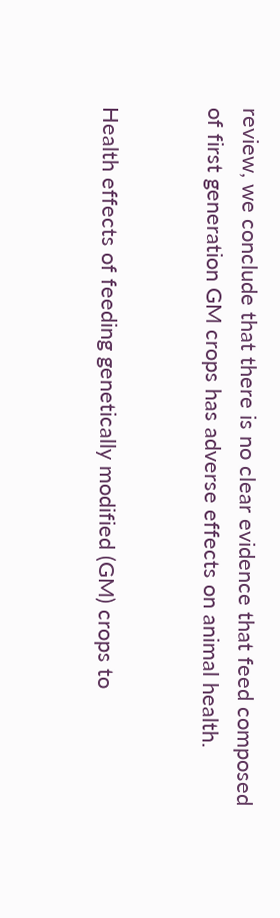review, we conclude that there is no clear evidence that feed composed of first generation GM crops has adverse effects on animal health.


Health effects of feeding genetically modified (GM) crops to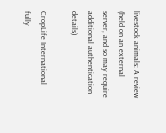livestock animals: A review (held on an external server, and so may require additional authentication details)

CropLife International fully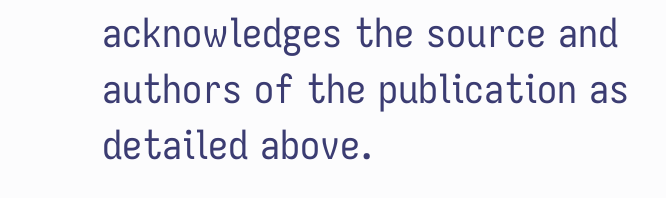acknowledges the source and authors of the publication as detailed above.